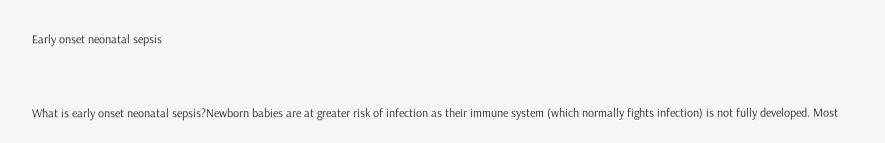Early onset neonatal sepsis


What is early onset neonatal sepsis?Newborn babies are at greater risk of infection as their immune system (which normally fights infection) is not fully developed. Most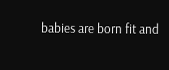babies are born fit and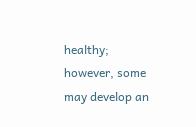healthy; however, some may develop an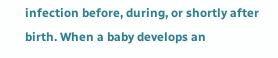infection before, during, or shortly after birth. When a baby develops an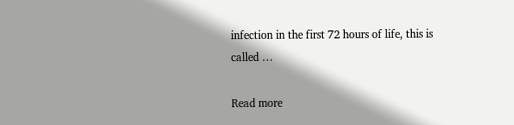infection in the first 72 hours of life, this is called …

Read more